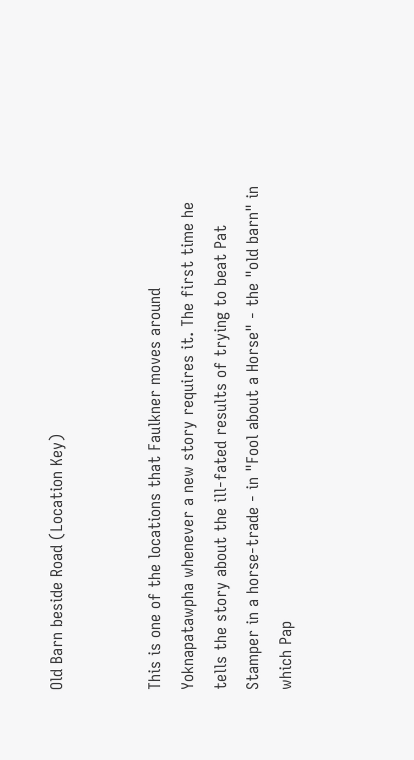Old Barn beside Road (Location Key)


This is one of the locations that Faulkner moves around Yoknapatawpha whenever a new story requires it. The first time he tells the story about the ill-fated results of trying to beat Pat Stamper in a horse-trade - in "Fool about a Horse" - the "old barn" in which Pap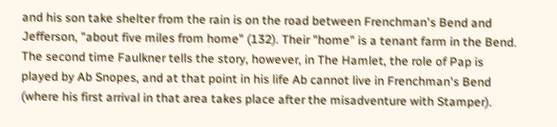and his son take shelter from the rain is on the road between Frenchman's Bend and Jefferson, "about five miles from home" (132). Their "home" is a tenant farm in the Bend. The second time Faulkner tells the story, however, in The Hamlet, the role of Pap is played by Ab Snopes, and at that point in his life Ab cannot live in Frenchman's Bend (where his first arrival in that area takes place after the misadventure with Stamper).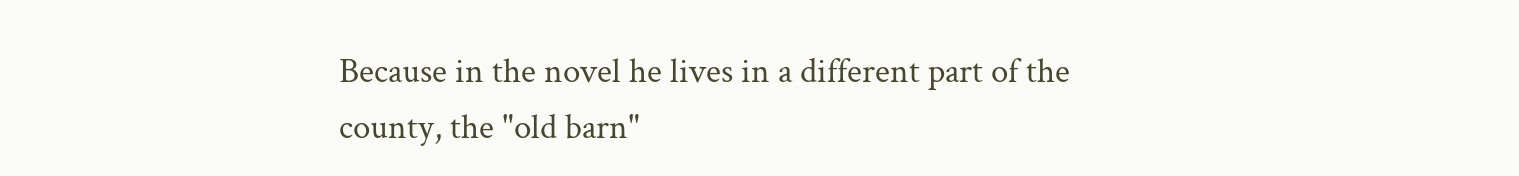Because in the novel he lives in a different part of the county, the "old barn"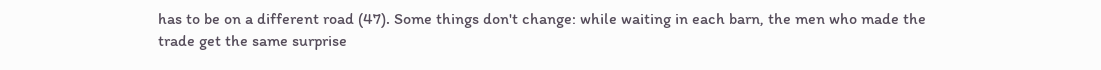has to be on a different road (47). Some things don't change: while waiting in each barn, the men who made the trade get the same surprise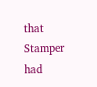that Stamper had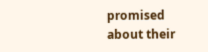promised about their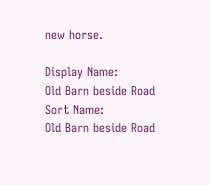new horse.

Display Name:
Old Barn beside Road
Sort Name:
Old Barn beside Road